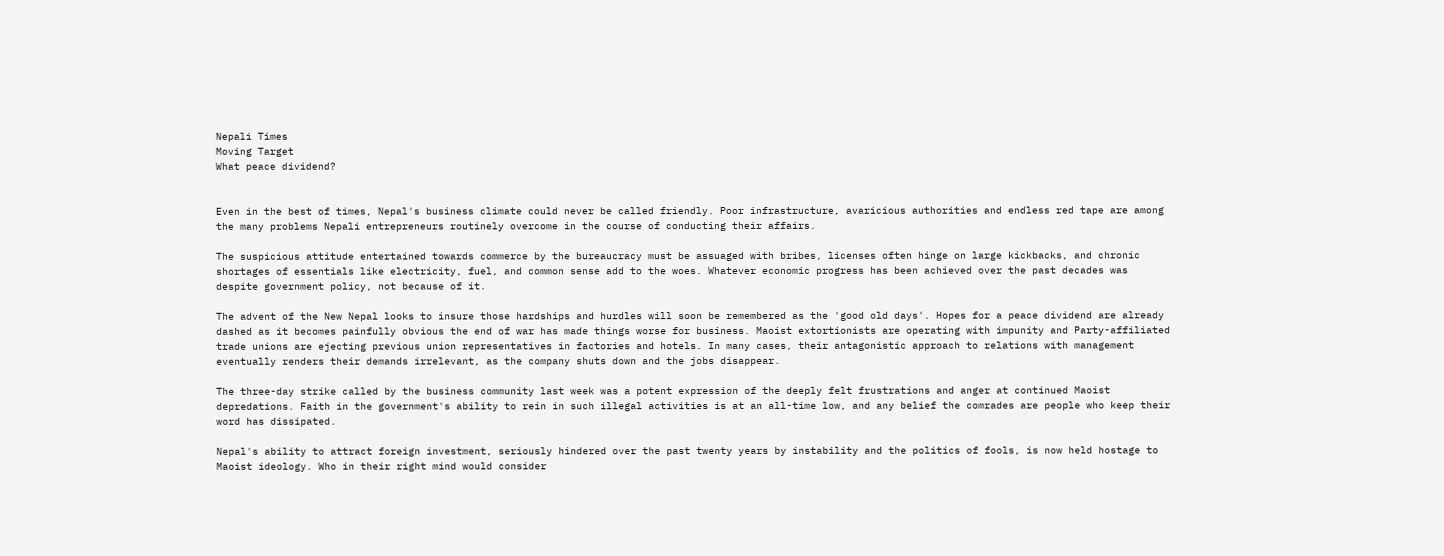Nepali Times
Moving Target
What peace dividend?


Even in the best of times, Nepal's business climate could never be called friendly. Poor infrastructure, avaricious authorities and endless red tape are among the many problems Nepali entrepreneurs routinely overcome in the course of conducting their affairs.

The suspicious attitude entertained towards commerce by the bureaucracy must be assuaged with bribes, licenses often hinge on large kickbacks, and chronic shortages of essentials like electricity, fuel, and common sense add to the woes. Whatever economic progress has been achieved over the past decades was despite government policy, not because of it.

The advent of the New Nepal looks to insure those hardships and hurdles will soon be remembered as the 'good old days'. Hopes for a peace dividend are already dashed as it becomes painfully obvious the end of war has made things worse for business. Maoist extortionists are operating with impunity and Party-affiliated trade unions are ejecting previous union representatives in factories and hotels. In many cases, their antagonistic approach to relations with management eventually renders their demands irrelevant, as the company shuts down and the jobs disappear.

The three-day strike called by the business community last week was a potent expression of the deeply felt frustrations and anger at continued Maoist depredations. Faith in the government's ability to rein in such illegal activities is at an all-time low, and any belief the comrades are people who keep their word has dissipated.

Nepal's ability to attract foreign investment, seriously hindered over the past twenty years by instability and the politics of fools, is now held hostage to Maoist ideology. Who in their right mind would consider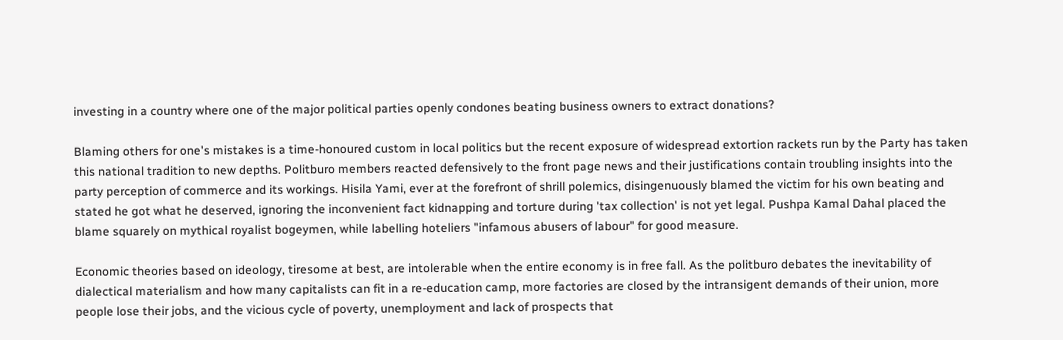investing in a country where one of the major political parties openly condones beating business owners to extract donations?

Blaming others for one's mistakes is a time-honoured custom in local politics but the recent exposure of widespread extortion rackets run by the Party has taken this national tradition to new depths. Politburo members reacted defensively to the front page news and their justifications contain troubling insights into the party perception of commerce and its workings. Hisila Yami, ever at the forefront of shrill polemics, disingenuously blamed the victim for his own beating and stated he got what he deserved, ignoring the inconvenient fact kidnapping and torture during 'tax collection' is not yet legal. Pushpa Kamal Dahal placed the blame squarely on mythical royalist bogeymen, while labelling hoteliers "infamous abusers of labour" for good measure.

Economic theories based on ideology, tiresome at best, are intolerable when the entire economy is in free fall. As the politburo debates the inevitability of dialectical materialism and how many capitalists can fit in a re-education camp, more factories are closed by the intransigent demands of their union, more people lose their jobs, and the vicious cycle of poverty, unemployment and lack of prospects that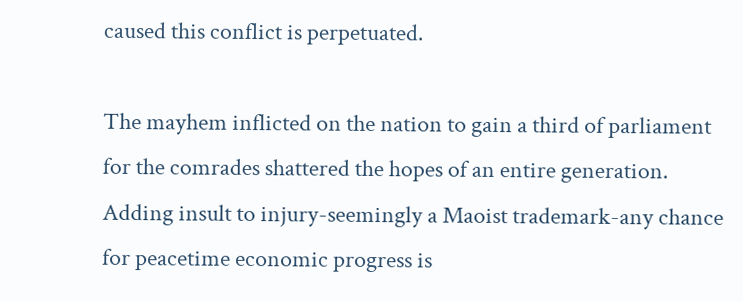caused this conflict is perpetuated.

The mayhem inflicted on the nation to gain a third of parliament for the comrades shattered the hopes of an entire generation. Adding insult to injury-seemingly a Maoist trademark-any chance for peacetime economic progress is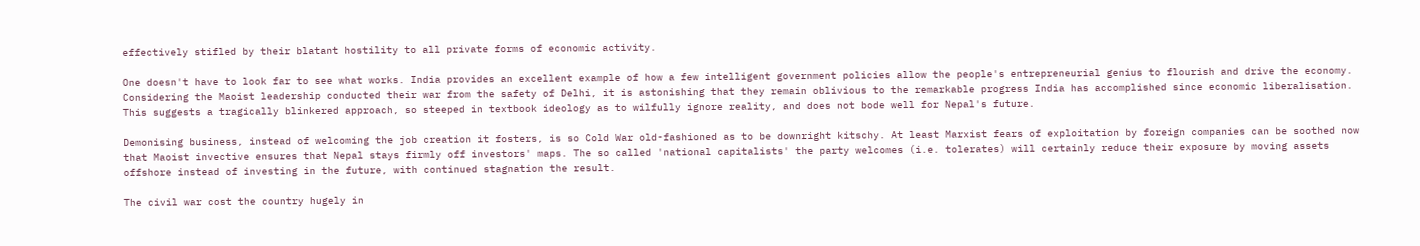effectively stifled by their blatant hostility to all private forms of economic activity.

One doesn't have to look far to see what works. India provides an excellent example of how a few intelligent government policies allow the people's entrepreneurial genius to flourish and drive the economy. Considering the Maoist leadership conducted their war from the safety of Delhi, it is astonishing that they remain oblivious to the remarkable progress India has accomplished since economic liberalisation. This suggests a tragically blinkered approach, so steeped in textbook ideology as to wilfully ignore reality, and does not bode well for Nepal's future.

Demonising business, instead of welcoming the job creation it fosters, is so Cold War old-fashioned as to be downright kitschy. At least Marxist fears of exploitation by foreign companies can be soothed now that Maoist invective ensures that Nepal stays firmly off investors' maps. The so called 'national capitalists' the party welcomes (i.e. tolerates) will certainly reduce their exposure by moving assets offshore instead of investing in the future, with continued stagnation the result.

The civil war cost the country hugely in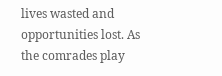lives wasted and opportunities lost. As the comrades play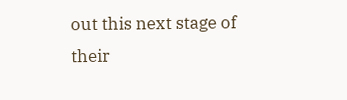out this next stage of their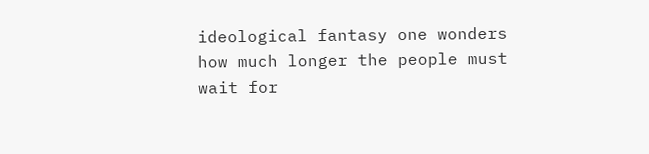ideological fantasy one wonders how much longer the people must wait for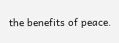the benefits of peace.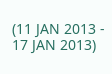(11 JAN 2013 - 17 JAN 2013)